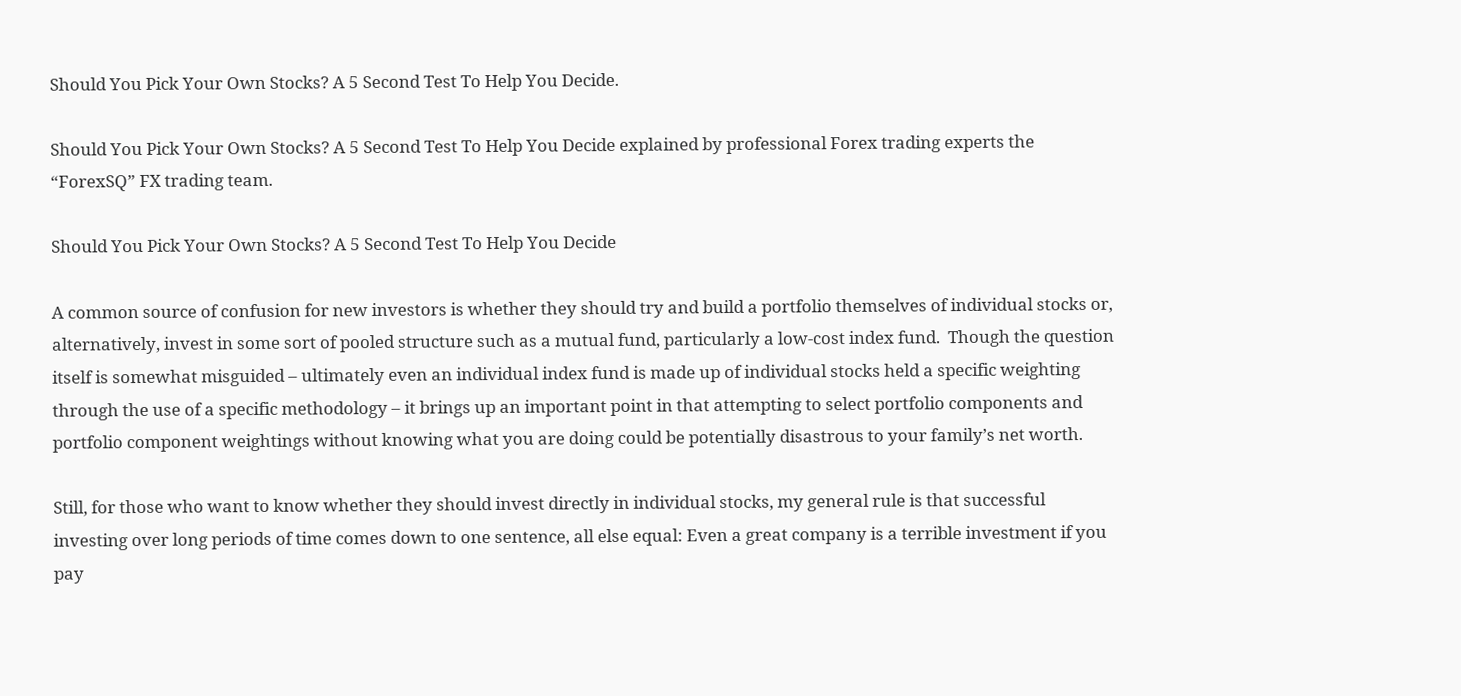Should You Pick Your Own Stocks? A 5 Second Test To Help You Decide.

Should You Pick Your Own Stocks? A 5 Second Test To Help You Decide explained by professional Forex trading experts the “ForexSQ” FX trading team.

Should You Pick Your Own Stocks? A 5 Second Test To Help You Decide

A common source of confusion for new investors is whether they should try and build a portfolio themselves of individual stocks or, alternatively, invest in some sort of pooled structure such as a mutual fund, particularly a low-cost index fund.  Though the question itself is somewhat misguided – ultimately even an individual index fund is made up of individual stocks held a specific weighting through the use of a specific methodology – it brings up an important point in that attempting to select portfolio components and portfolio component weightings without knowing what you are doing could be potentially disastrous to your family’s net worth.

Still, for those who want to know whether they should invest directly in individual stocks, my general rule is that successful investing over long periods of time comes down to one sentence, all else equal: Even a great company is a terrible investment if you pay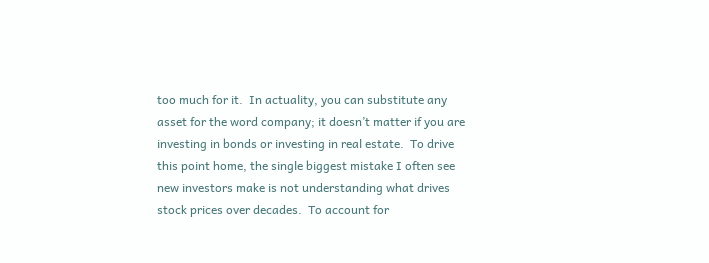too much for it.  In actuality, you can substitute any asset for the word company; it doesn’t matter if you are investing in bonds or investing in real estate.  To drive this point home, the single biggest mistake I often see new investors make is not understanding what drives stock prices over decades.  To account for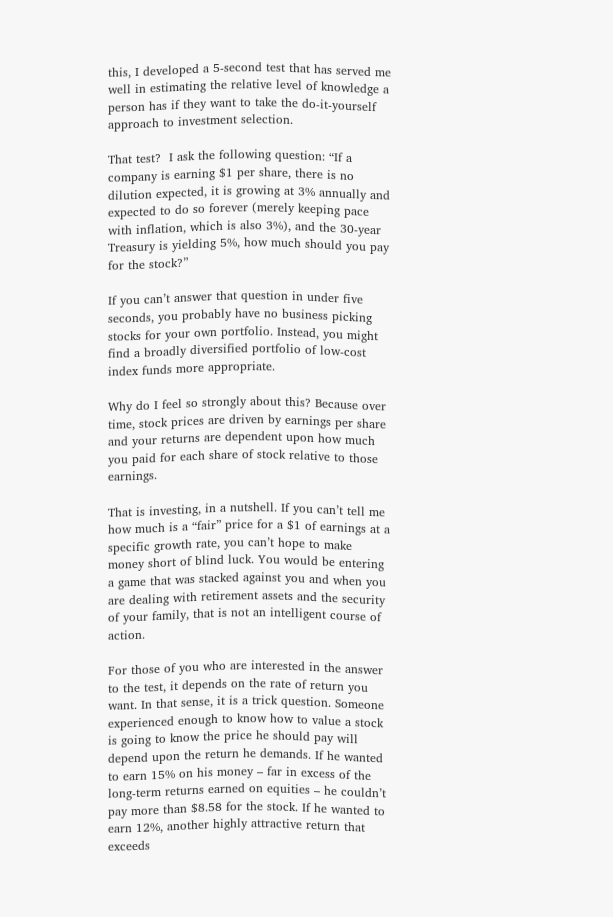this, I developed a 5-second test that has served me well in estimating the relative level of knowledge a person has if they want to take the do-it-yourself approach to investment selection.

That test?  I ask the following question: “If a company is earning $1 per share, there is no dilution expected, it is growing at 3% annually and expected to do so forever (merely keeping pace with inflation, which is also 3%), and the 30-year Treasury is yielding 5%, how much should you pay for the stock?”

If you can’t answer that question in under five seconds, you probably have no business picking stocks for your own portfolio. Instead, you might find a broadly diversified portfolio of low-cost index funds more appropriate.

Why do I feel so strongly about this? Because over time, stock prices are driven by earnings per share and your returns are dependent upon how much you paid for each share of stock relative to those earnings.

That is investing, in a nutshell. If you can’t tell me how much is a “fair” price for a $1 of earnings at a specific growth rate, you can’t hope to make money short of blind luck. You would be entering a game that was stacked against you and when you are dealing with retirement assets and the security of your family, that is not an intelligent course of action.

For those of you who are interested in the answer to the test, it depends on the rate of return you want. In that sense, it is a trick question. Someone experienced enough to know how to value a stock is going to know the price he should pay will depend upon the return he demands. If he wanted to earn 15% on his money – far in excess of the long-term returns earned on equities – he couldn’t pay more than $8.58 for the stock. If he wanted to earn 12%, another highly attractive return that exceeds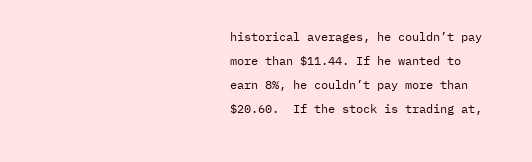historical averages, he couldn’t pay more than $11.44. If he wanted to earn 8%, he couldn’t pay more than $20.60.  If the stock is trading at,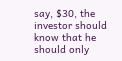say, $30, the investor should know that he should only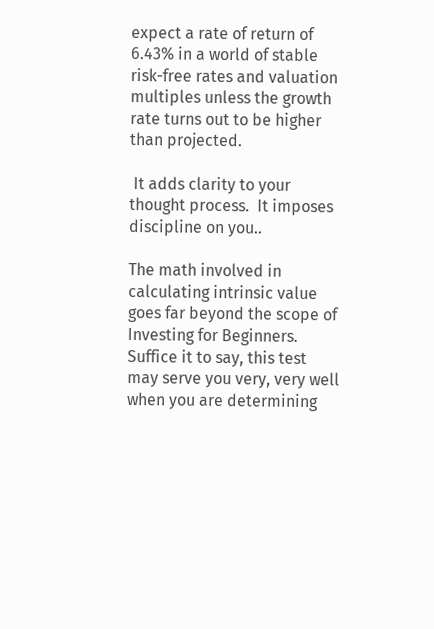expect a rate of return of 6.43% in a world of stable risk-free rates and valuation multiples unless the growth rate turns out to be higher than projected.

 It adds clarity to your thought process.  It imposes discipline on you..

The math involved in calculating intrinsic value goes far beyond the scope of Investing for Beginners.  Suffice it to say, this test may serve you very, very well when you are determining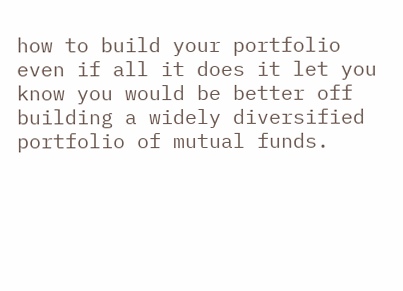how to build your portfolio even if all it does it let you know you would be better off building a widely diversified portfolio of mutual funds.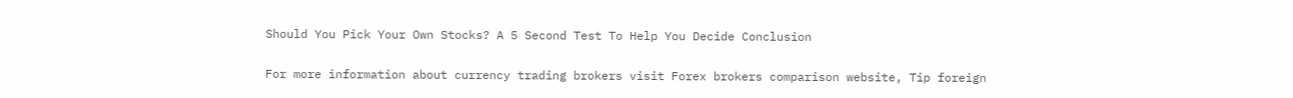Should You Pick Your Own Stocks? A 5 Second Test To Help You Decide Conclusion

For more information about currency trading brokers visit Forex brokers comparison website, Tip foreign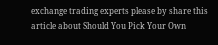exchange trading experts please by share this article about Should You Pick Your Own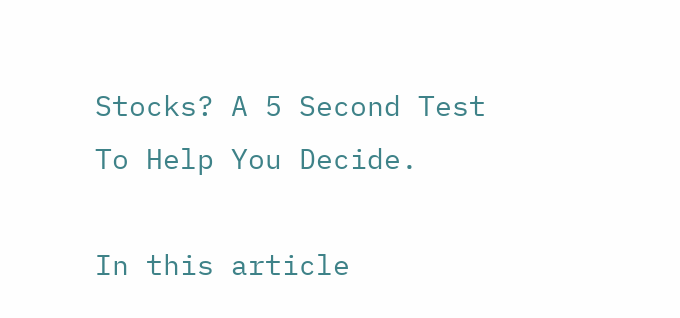Stocks? A 5 Second Test To Help You Decide.

In this article